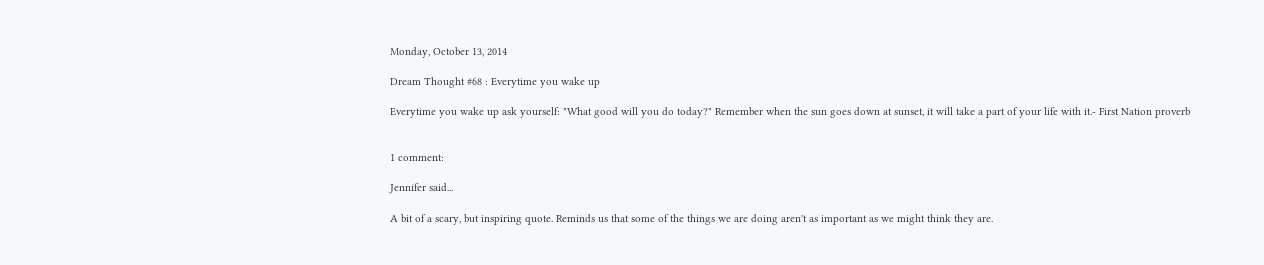Monday, October 13, 2014

Dream Thought #68 : Everytime you wake up

Everytime you wake up ask yourself: "What good will you do today?" Remember when the sun goes down at sunset, it will take a part of your life with it.- First Nation proverb


1 comment:

Jennifer said...

A bit of a scary, but inspiring quote. Reminds us that some of the things we are doing aren't as important as we might think they are.